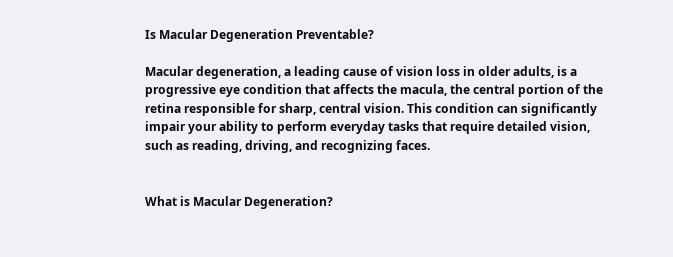Is Macular Degeneration Preventable?

Macular degeneration, a leading cause of vision loss in older adults, is a progressive eye condition that affects the macula, the central portion of the retina responsible for sharp, central vision. This condition can significantly impair your ability to perform everyday tasks that require detailed vision, such as reading, driving, and recognizing faces.


What is Macular Degeneration?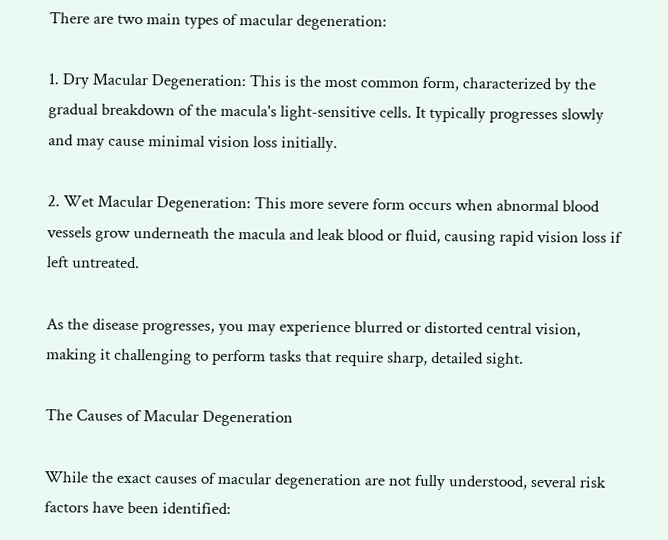There are two main types of macular degeneration:

1. Dry Macular Degeneration: This is the most common form, characterized by the gradual breakdown of the macula's light-sensitive cells. It typically progresses slowly and may cause minimal vision loss initially.

2. Wet Macular Degeneration: This more severe form occurs when abnormal blood vessels grow underneath the macula and leak blood or fluid, causing rapid vision loss if left untreated.

As the disease progresses, you may experience blurred or distorted central vision, making it challenging to perform tasks that require sharp, detailed sight.

The Causes of Macular Degeneration

While the exact causes of macular degeneration are not fully understood, several risk factors have been identified: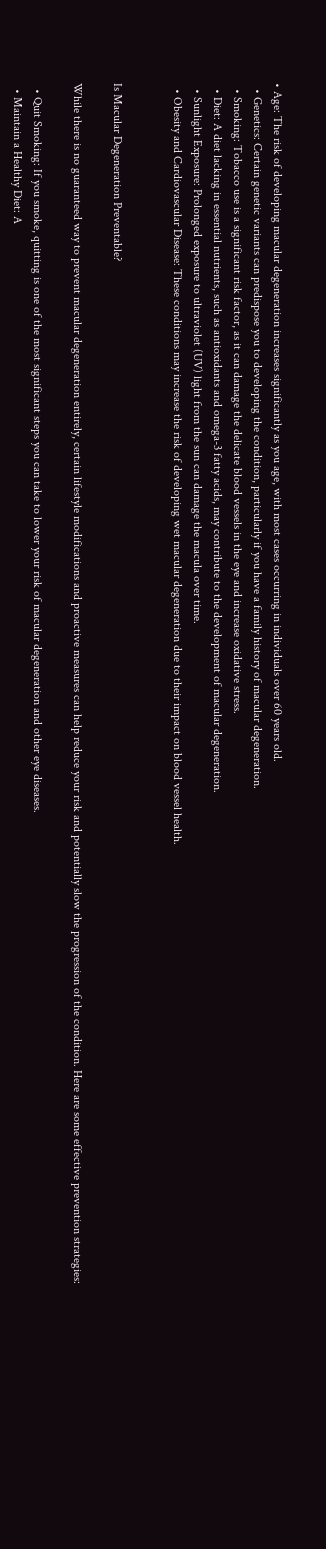• Age: The risk of developing macular degeneration increases significantly as you age, with most cases occurring in individuals over 60 years old.
  • Genetics: Certain genetic variants can predispose you to developing the condition, particularly if you have a family history of macular degeneration.
  • Smoking: Tobacco use is a significant risk factor, as it can damage the delicate blood vessels in the eye and increase oxidative stress.
  • Diet: A diet lacking in essential nutrients, such as antioxidants and omega-3 fatty acids, may contribute to the development of macular degeneration.
  • Sunlight Exposure: Prolonged exposure to ultraviolet (UV) light from the sun can damage the macula over time.
  • Obesity and Cardiovascular Disease: These conditions may increase the risk of developing wet macular degeneration due to their impact on blood vessel health.


Is Macular Degeneration Preventable?

While there is no guaranteed way to prevent macular degeneration entirely, certain lifestyle modifications and proactive measures can help reduce your risk and potentially slow the progression of the condition. Here are some effective prevention strategies:

  • Quit Smoking: If you smoke, quitting is one of the most significant steps you can take to lower your risk of macular degeneration and other eye diseases.
  • Maintain a Healthy Diet: A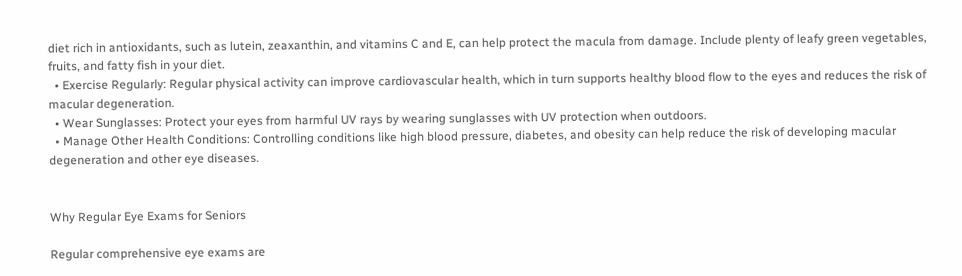diet rich in antioxidants, such as lutein, zeaxanthin, and vitamins C and E, can help protect the macula from damage. Include plenty of leafy green vegetables, fruits, and fatty fish in your diet.
  • Exercise Regularly: Regular physical activity can improve cardiovascular health, which in turn supports healthy blood flow to the eyes and reduces the risk of macular degeneration.
  • Wear Sunglasses: Protect your eyes from harmful UV rays by wearing sunglasses with UV protection when outdoors.
  • Manage Other Health Conditions: Controlling conditions like high blood pressure, diabetes, and obesity can help reduce the risk of developing macular degeneration and other eye diseases.


Why Regular Eye Exams for Seniors

Regular comprehensive eye exams are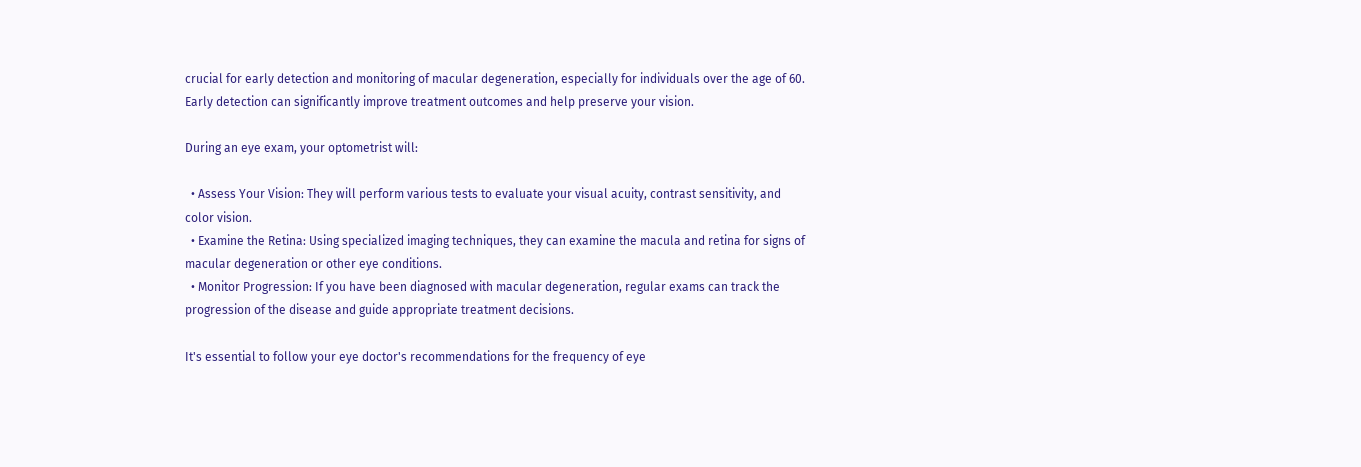crucial for early detection and monitoring of macular degeneration, especially for individuals over the age of 60. Early detection can significantly improve treatment outcomes and help preserve your vision.

During an eye exam, your optometrist will:

  • Assess Your Vision: They will perform various tests to evaluate your visual acuity, contrast sensitivity, and color vision.
  • Examine the Retina: Using specialized imaging techniques, they can examine the macula and retina for signs of macular degeneration or other eye conditions.
  • Monitor Progression: If you have been diagnosed with macular degeneration, regular exams can track the progression of the disease and guide appropriate treatment decisions.

It's essential to follow your eye doctor's recommendations for the frequency of eye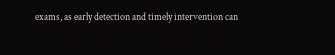exams, as early detection and timely intervention can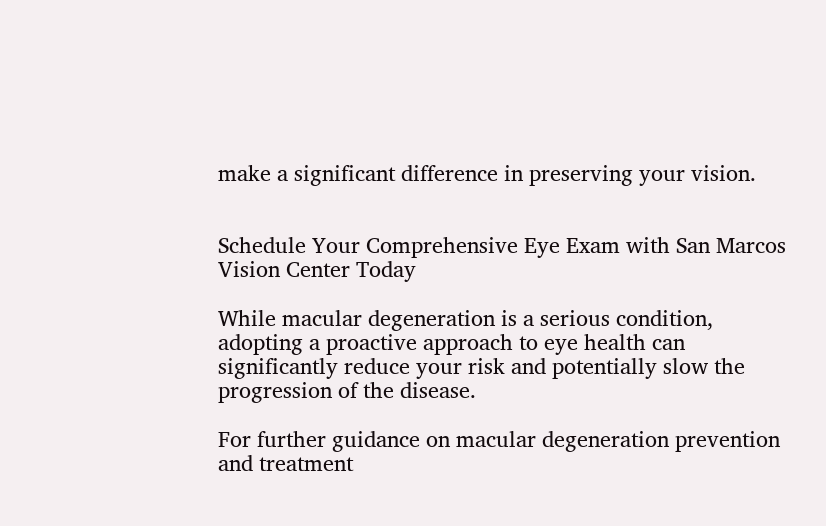make a significant difference in preserving your vision.


Schedule Your Comprehensive Eye Exam with San Marcos Vision Center Today

While macular degeneration is a serious condition, adopting a proactive approach to eye health can significantly reduce your risk and potentially slow the progression of the disease.

For further guidance on macular degeneration prevention and treatment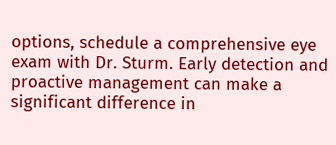options, schedule a comprehensive eye exam with Dr. Sturm. Early detection and proactive management can make a significant difference in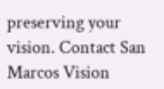preserving your vision. Contact San Marcos Vision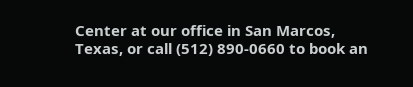Center at our office in San Marcos, Texas, or call (512) 890-0660 to book an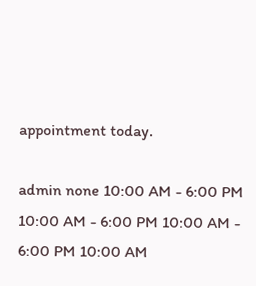appointment today.

admin none 10:00 AM - 6:00 PM 10:00 AM - 6:00 PM 10:00 AM - 6:00 PM 10:00 AM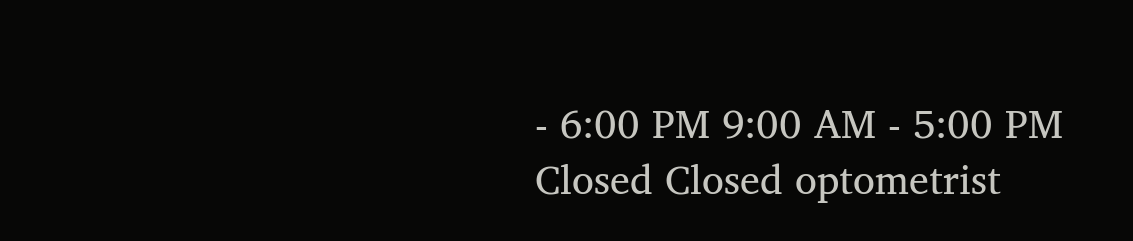- 6:00 PM 9:00 AM - 5:00 PM Closed Closed optometrist